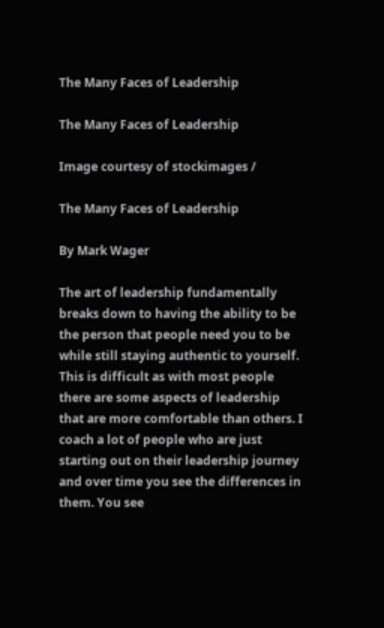The Many Faces of Leadership

The Many Faces of Leadership

Image courtesy of stockimages /

The Many Faces of Leadership

By Mark Wager

The art of leadership fundamentally breaks down to having the ability to be the person that people need you to be while still staying authentic to yourself. This is difficult as with most people there are some aspects of leadership that are more comfortable than others. I coach a lot of people who are just starting out on their leadership journey and over time you see the differences in them. You see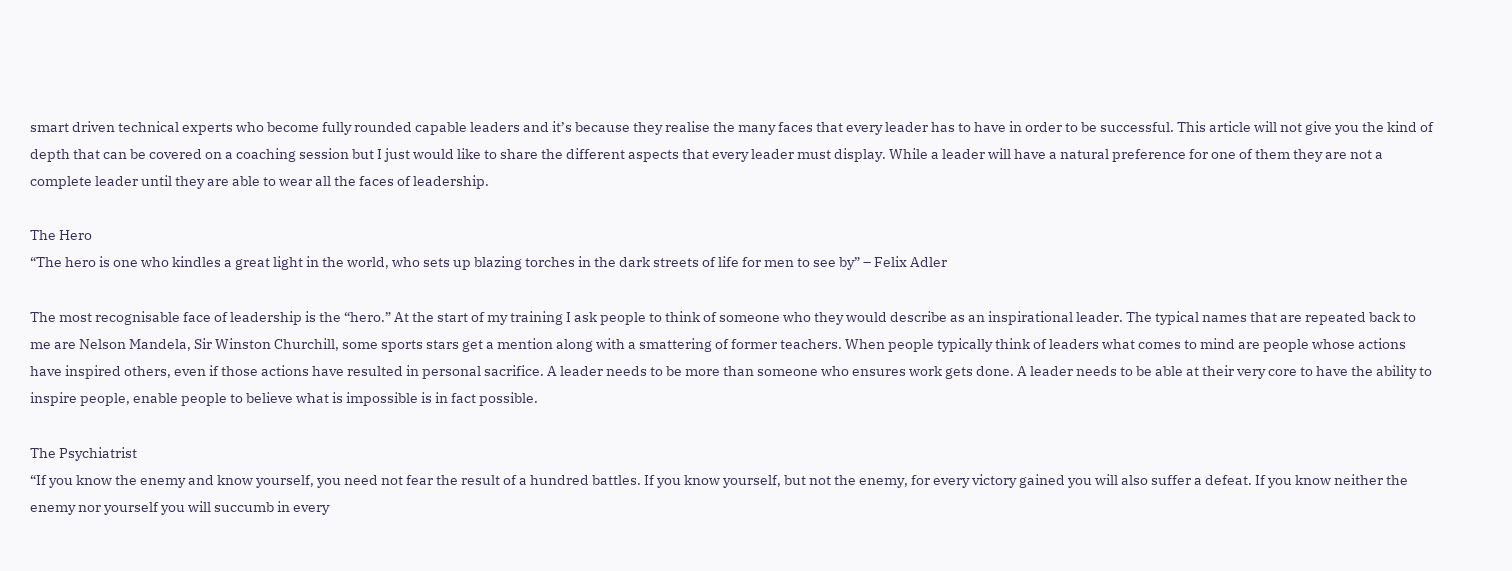smart driven technical experts who become fully rounded capable leaders and it’s because they realise the many faces that every leader has to have in order to be successful. This article will not give you the kind of depth that can be covered on a coaching session but I just would like to share the different aspects that every leader must display. While a leader will have a natural preference for one of them they are not a complete leader until they are able to wear all the faces of leadership.

The Hero
“The hero is one who kindles a great light in the world, who sets up blazing torches in the dark streets of life for men to see by” – Felix Adler

The most recognisable face of leadership is the “hero.” At the start of my training I ask people to think of someone who they would describe as an inspirational leader. The typical names that are repeated back to me are Nelson Mandela, Sir Winston Churchill, some sports stars get a mention along with a smattering of former teachers. When people typically think of leaders what comes to mind are people whose actions have inspired others, even if those actions have resulted in personal sacrifice. A leader needs to be more than someone who ensures work gets done. A leader needs to be able at their very core to have the ability to inspire people, enable people to believe what is impossible is in fact possible.

The Psychiatrist
“If you know the enemy and know yourself, you need not fear the result of a hundred battles. If you know yourself, but not the enemy, for every victory gained you will also suffer a defeat. If you know neither the enemy nor yourself you will succumb in every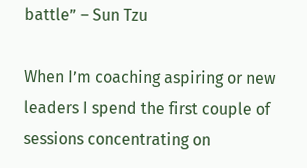battle” – Sun Tzu

When I’m coaching aspiring or new leaders I spend the first couple of sessions concentrating on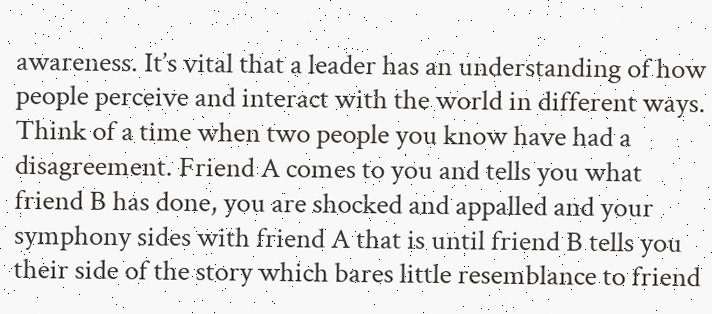awareness. It’s vital that a leader has an understanding of how people perceive and interact with the world in different ways. Think of a time when two people you know have had a disagreement. Friend A comes to you and tells you what friend B has done, you are shocked and appalled and your symphony sides with friend A that is until friend B tells you their side of the story which bares little resemblance to friend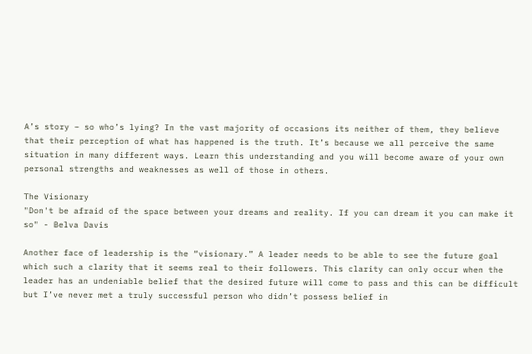A’s story – so who’s lying? In the vast majority of occasions its neither of them, they believe that their perception of what has happened is the truth. It’s because we all perceive the same situation in many different ways. Learn this understanding and you will become aware of your own personal strengths and weaknesses as well of those in others.

The Visionary
"Don't be afraid of the space between your dreams and reality. If you can dream it you can make it so" - Belva Davis

Another face of leadership is the “visionary.” A leader needs to be able to see the future goal which such a clarity that it seems real to their followers. This clarity can only occur when the leader has an undeniable belief that the desired future will come to pass and this can be difficult but I’ve never met a truly successful person who didn’t possess belief in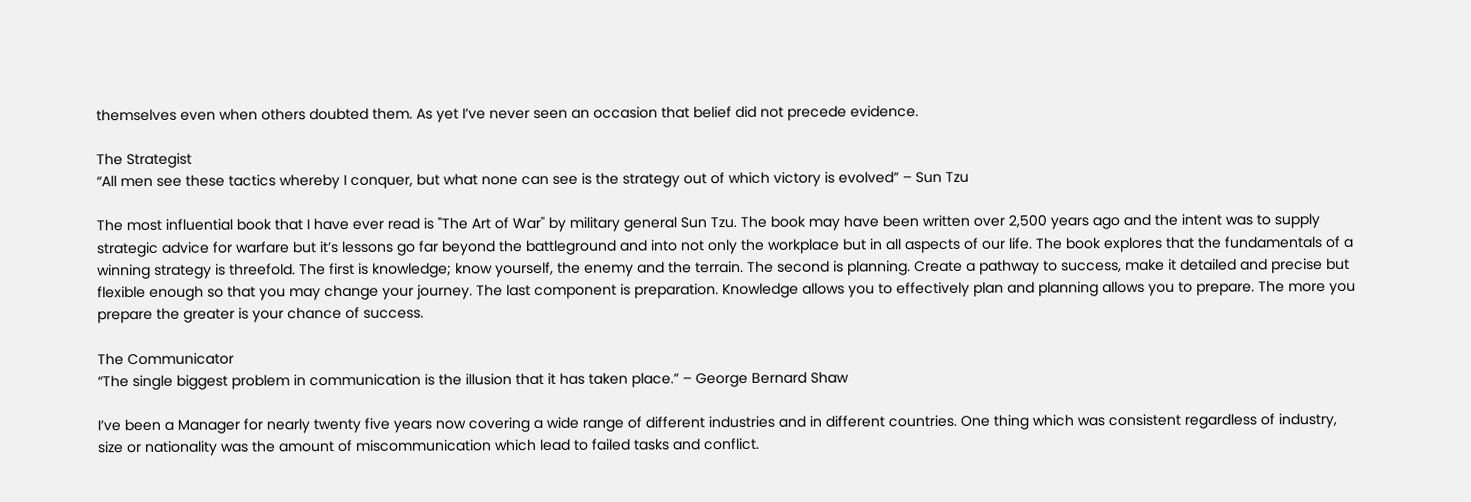themselves even when others doubted them. As yet I’ve never seen an occasion that belief did not precede evidence.

The Strategist
“All men see these tactics whereby I conquer, but what none can see is the strategy out of which victory is evolved” – Sun Tzu

The most influential book that I have ever read is "The Art of War" by military general Sun Tzu. The book may have been written over 2,500 years ago and the intent was to supply strategic advice for warfare but it’s lessons go far beyond the battleground and into not only the workplace but in all aspects of our life. The book explores that the fundamentals of a winning strategy is threefold. The first is knowledge; know yourself, the enemy and the terrain. The second is planning. Create a pathway to success, make it detailed and precise but flexible enough so that you may change your journey. The last component is preparation. Knowledge allows you to effectively plan and planning allows you to prepare. The more you prepare the greater is your chance of success.

The Communicator
“The single biggest problem in communication is the illusion that it has taken place.” – George Bernard Shaw

I’ve been a Manager for nearly twenty five years now covering a wide range of different industries and in different countries. One thing which was consistent regardless of industry, size or nationality was the amount of miscommunication which lead to failed tasks and conflict.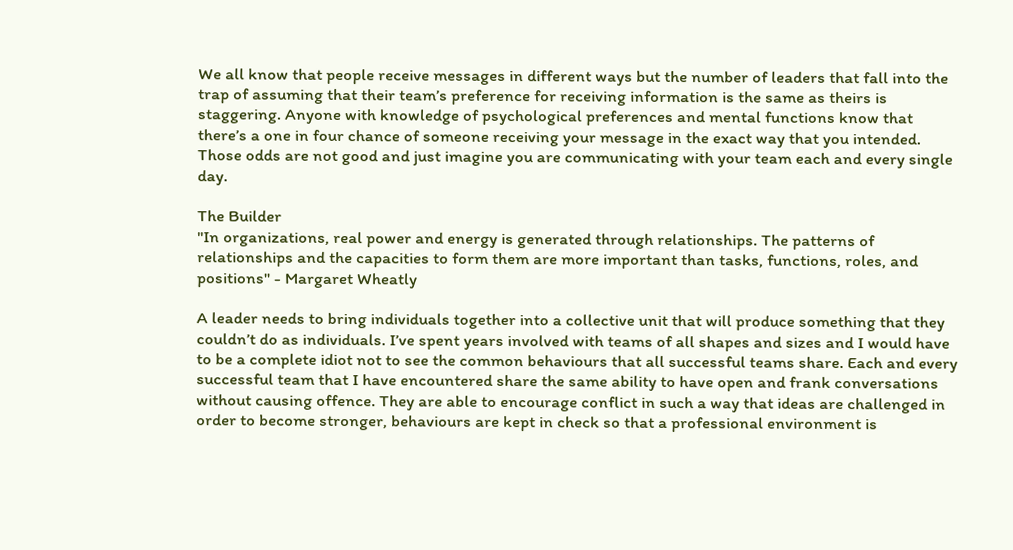We all know that people receive messages in different ways but the number of leaders that fall into the trap of assuming that their team’s preference for receiving information is the same as theirs is staggering. Anyone with knowledge of psychological preferences and mental functions know that there’s a one in four chance of someone receiving your message in the exact way that you intended. Those odds are not good and just imagine you are communicating with your team each and every single day.

The Builder
"In organizations, real power and energy is generated through relationships. The patterns of relationships and the capacities to form them are more important than tasks, functions, roles, and positions" - Margaret Wheatly

A leader needs to bring individuals together into a collective unit that will produce something that they couldn’t do as individuals. I’ve spent years involved with teams of all shapes and sizes and I would have to be a complete idiot not to see the common behaviours that all successful teams share. Each and every successful team that I have encountered share the same ability to have open and frank conversations without causing offence. They are able to encourage conflict in such a way that ideas are challenged in order to become stronger, behaviours are kept in check so that a professional environment is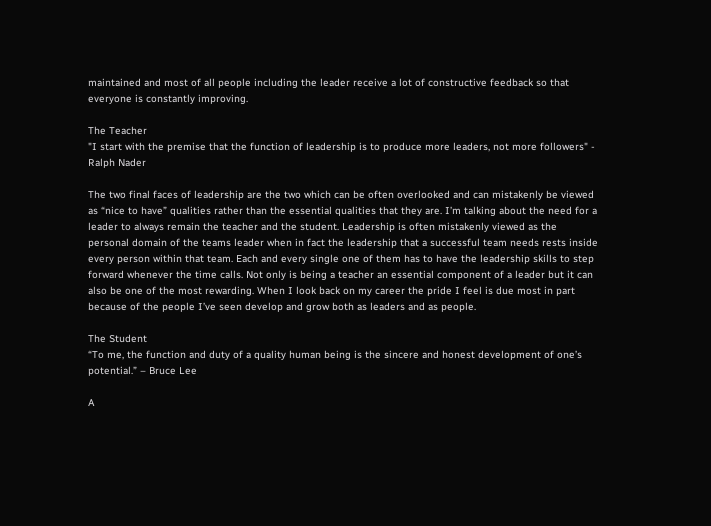maintained and most of all people including the leader receive a lot of constructive feedback so that everyone is constantly improving.

The Teacher
"I start with the premise that the function of leadership is to produce more leaders, not more followers" - Ralph Nader

The two final faces of leadership are the two which can be often overlooked and can mistakenly be viewed as “nice to have” qualities rather than the essential qualities that they are. I’m talking about the need for a leader to always remain the teacher and the student. Leadership is often mistakenly viewed as the personal domain of the teams leader when in fact the leadership that a successful team needs rests inside every person within that team. Each and every single one of them has to have the leadership skills to step forward whenever the time calls. Not only is being a teacher an essential component of a leader but it can also be one of the most rewarding. When I look back on my career the pride I feel is due most in part because of the people I’ve seen develop and grow both as leaders and as people.

The Student
“To me, the function and duty of a quality human being is the sincere and honest development of one’s potential.” – Bruce Lee

A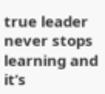true leader never stops learning and it’s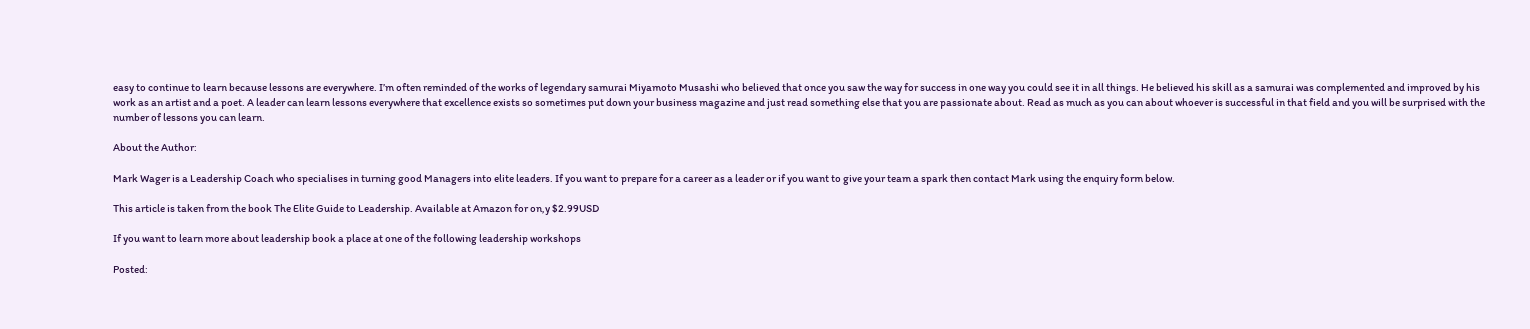easy to continue to learn because lessons are everywhere. I’m often reminded of the works of legendary samurai Miyamoto Musashi who believed that once you saw the way for success in one way you could see it in all things. He believed his skill as a samurai was complemented and improved by his work as an artist and a poet. A leader can learn lessons everywhere that excellence exists so sometimes put down your business magazine and just read something else that you are passionate about. Read as much as you can about whoever is successful in that field and you will be surprised with the number of lessons you can learn.

About the Author:

Mark Wager is a Leadership Coach who specialises in turning good Managers into elite leaders. If you want to prepare for a career as a leader or if you want to give your team a spark then contact Mark using the enquiry form below.

This article is taken from the book The Elite Guide to Leadership. Available at Amazon for on,y $2.99USD

If you want to learn more about leadership book a place at one of the following leadership workshops

Posted: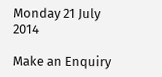Monday 21 July 2014

Make an Enquiry